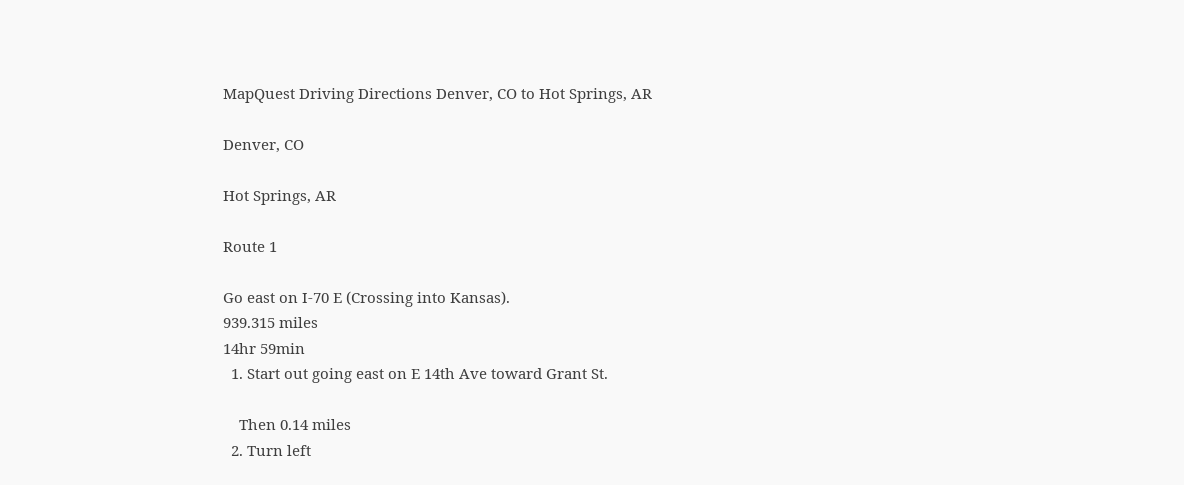MapQuest Driving Directions Denver, CO to Hot Springs, AR

Denver, CO

Hot Springs, AR

Route 1

Go east on I-70 E (Crossing into Kansas).
939.315 miles
14hr 59min
  1. Start out going east on E 14th Ave toward Grant St.

    Then 0.14 miles
  2. Turn left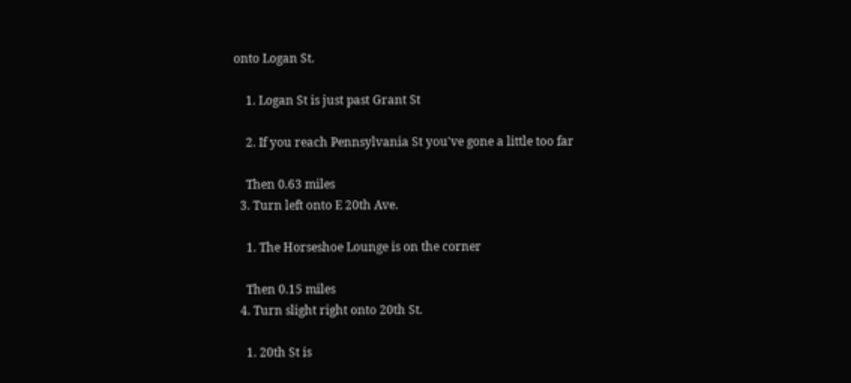onto Logan St.

    1. Logan St is just past Grant St

    2. If you reach Pennsylvania St you've gone a little too far

    Then 0.63 miles
  3. Turn left onto E 20th Ave.

    1. The Horseshoe Lounge is on the corner

    Then 0.15 miles
  4. Turn slight right onto 20th St.

    1. 20th St is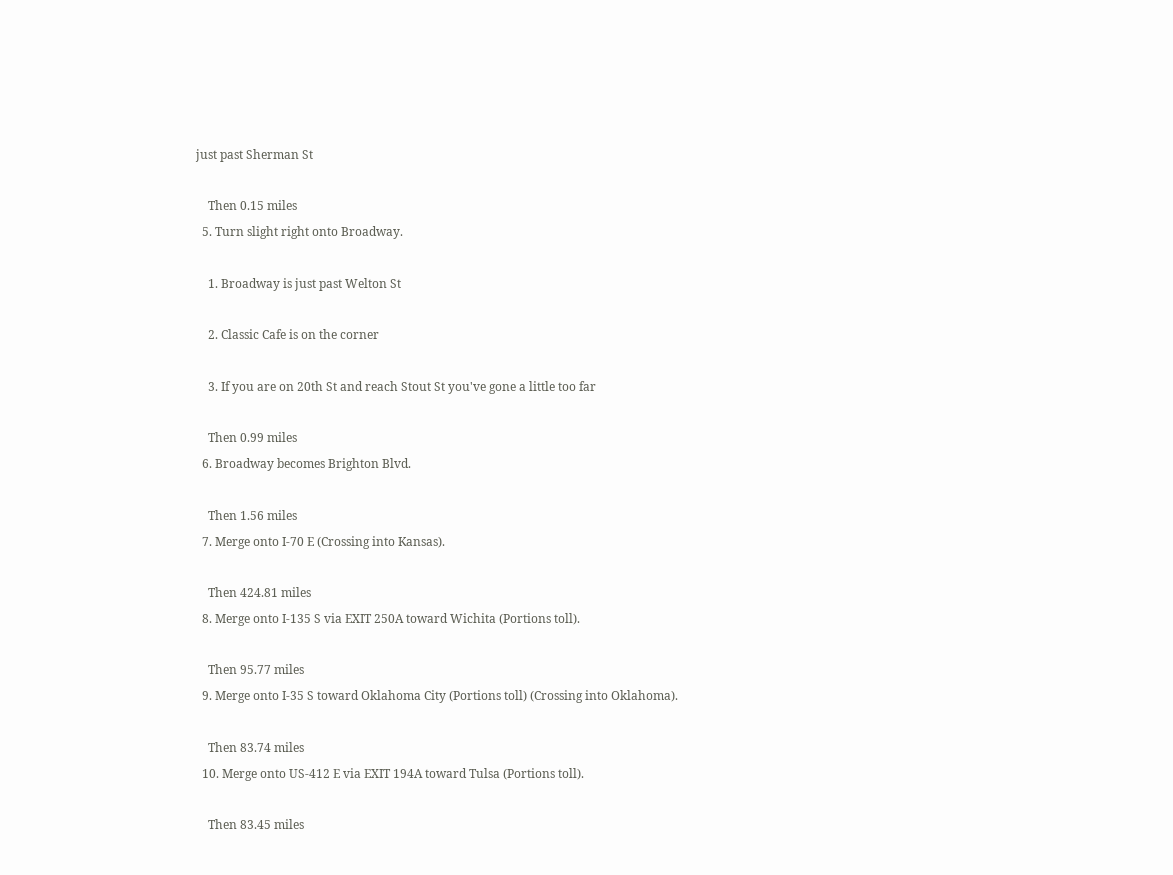just past Sherman St

    Then 0.15 miles
  5. Turn slight right onto Broadway.

    1. Broadway is just past Welton St

    2. Classic Cafe is on the corner

    3. If you are on 20th St and reach Stout St you've gone a little too far

    Then 0.99 miles
  6. Broadway becomes Brighton Blvd.

    Then 1.56 miles
  7. Merge onto I-70 E (Crossing into Kansas).

    Then 424.81 miles
  8. Merge onto I-135 S via EXIT 250A toward Wichita (Portions toll).

    Then 95.77 miles
  9. Merge onto I-35 S toward Oklahoma City (Portions toll) (Crossing into Oklahoma).

    Then 83.74 miles
  10. Merge onto US-412 E via EXIT 194A toward Tulsa (Portions toll).

    Then 83.45 miles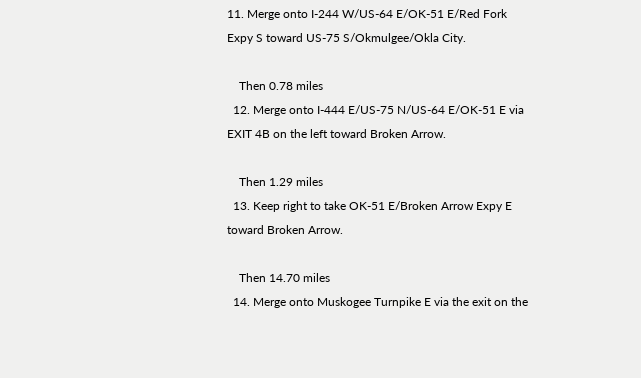11. Merge onto I-244 W/US-64 E/OK-51 E/Red Fork Expy S toward US-75 S/Okmulgee/Okla City.

    Then 0.78 miles
  12. Merge onto I-444 E/US-75 N/US-64 E/OK-51 E via EXIT 4B on the left toward Broken Arrow.

    Then 1.29 miles
  13. Keep right to take OK-51 E/Broken Arrow Expy E toward Broken Arrow.

    Then 14.70 miles
  14. Merge onto Muskogee Turnpike E via the exit on the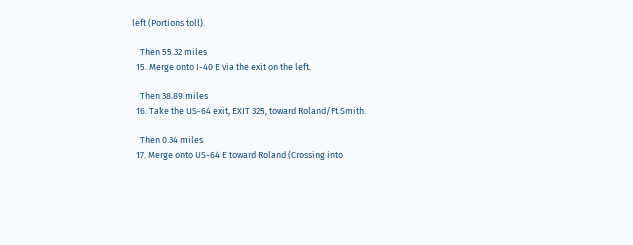left (Portions toll).

    Then 55.32 miles
  15. Merge onto I-40 E via the exit on the left.

    Then 38.89 miles
  16. Take the US-64 exit, EXIT 325, toward Roland/Ft Smith.

    Then 0.34 miles
  17. Merge onto US-64 E toward Roland (Crossing into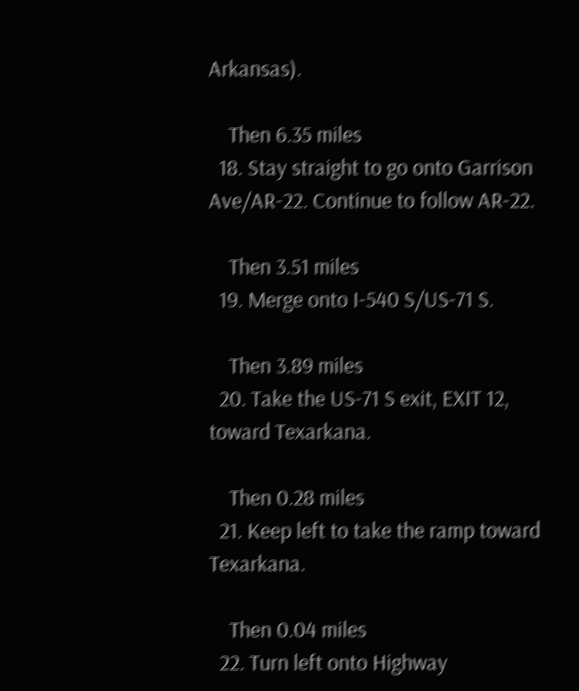Arkansas).

    Then 6.35 miles
  18. Stay straight to go onto Garrison Ave/AR-22. Continue to follow AR-22.

    Then 3.51 miles
  19. Merge onto I-540 S/US-71 S.

    Then 3.89 miles
  20. Take the US-71 S exit, EXIT 12, toward Texarkana.

    Then 0.28 miles
  21. Keep left to take the ramp toward Texarkana.

    Then 0.04 miles
  22. Turn left onto Highway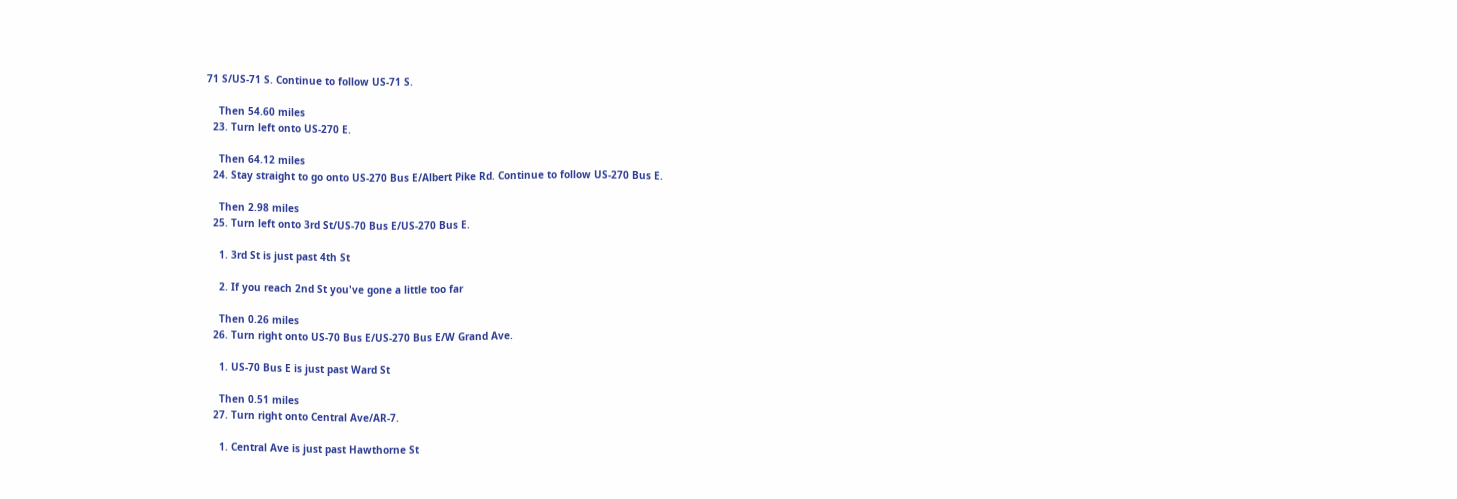71 S/US-71 S. Continue to follow US-71 S.

    Then 54.60 miles
  23. Turn left onto US-270 E.

    Then 64.12 miles
  24. Stay straight to go onto US-270 Bus E/Albert Pike Rd. Continue to follow US-270 Bus E.

    Then 2.98 miles
  25. Turn left onto 3rd St/US-70 Bus E/US-270 Bus E.

    1. 3rd St is just past 4th St

    2. If you reach 2nd St you've gone a little too far

    Then 0.26 miles
  26. Turn right onto US-70 Bus E/US-270 Bus E/W Grand Ave.

    1. US-70 Bus E is just past Ward St

    Then 0.51 miles
  27. Turn right onto Central Ave/AR-7.

    1. Central Ave is just past Hawthorne St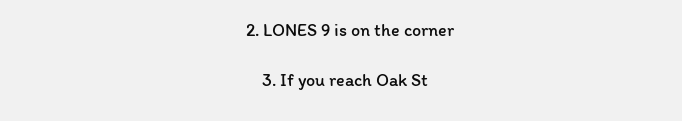2. LONES 9 is on the corner

    3. If you reach Oak St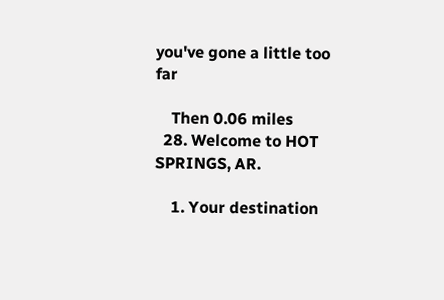you've gone a little too far

    Then 0.06 miles
  28. Welcome to HOT SPRINGS, AR.

    1. Your destination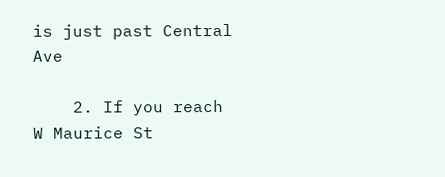is just past Central Ave

    2. If you reach W Maurice St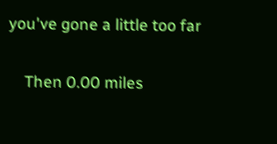you've gone a little too far

    Then 0.00 miles